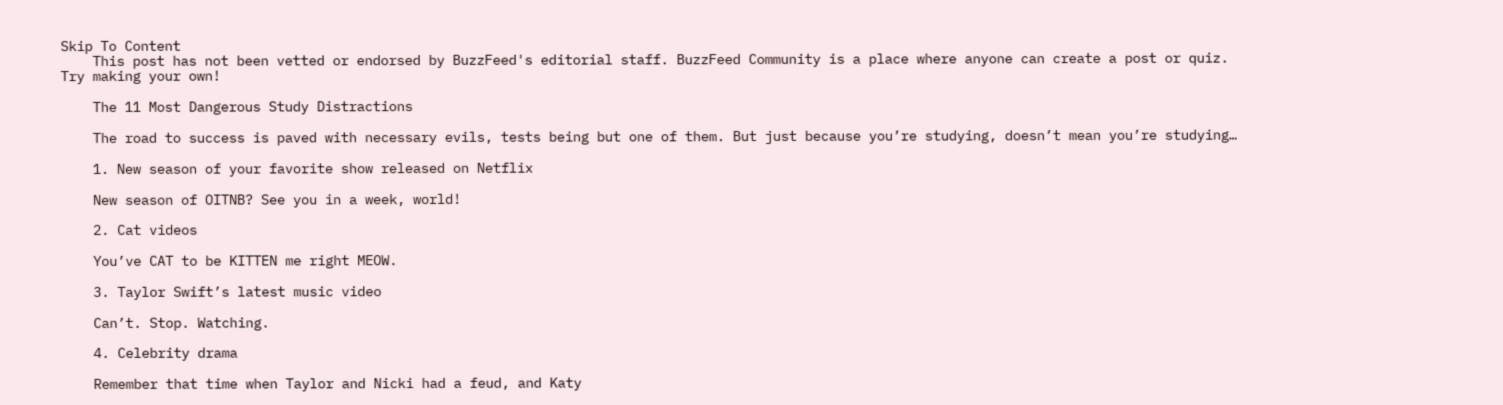Skip To Content
    This post has not been vetted or endorsed by BuzzFeed's editorial staff. BuzzFeed Community is a place where anyone can create a post or quiz. Try making your own!

    The 11 Most Dangerous Study Distractions

    The road to success is paved with necessary evils, tests being but one of them. But just because you’re studying, doesn’t mean you’re studying…

    1. New season of your favorite show released on Netflix

    New season of OITNB? See you in a week, world!

    2. Cat videos

    You’ve CAT to be KITTEN me right MEOW.

    3. Taylor Swift’s latest music video

    Can’t. Stop. Watching.

    4. Celebrity drama

    Remember that time when Taylor and Nicki had a feud, and Katy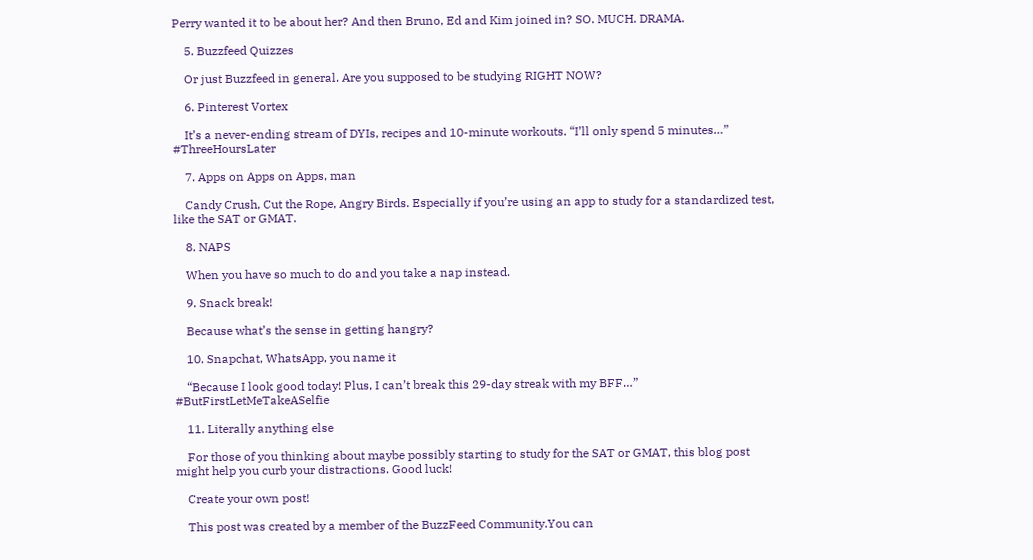Perry wanted it to be about her? And then Bruno, Ed and Kim joined in? SO. MUCH. DRAMA.

    5. Buzzfeed Quizzes

    Or just Buzzfeed in general. Are you supposed to be studying RIGHT NOW?

    6. Pinterest Vortex

    It’s a never-ending stream of DYIs, recipes and 10-minute workouts. “I’ll only spend 5 minutes…” #ThreeHoursLater

    7. Apps on Apps on Apps, man

    Candy Crush, Cut the Rope, Angry Birds. Especially if you’re using an app to study for a standardized test, like the SAT or GMAT.

    8. NAPS

    When you have so much to do and you take a nap instead.

    9. Snack break!

    Because what’s the sense in getting hangry?

    10. Snapchat, WhatsApp, you name it

    “Because I look good today! Plus, I can’t break this 29-day streak with my BFF…” #ButFirstLetMeTakeASelfie

    11. Literally anything else

    For those of you thinking about maybe possibly starting to study for the SAT or GMAT, this blog post might help you curb your distractions. Good luck!

    Create your own post!

    This post was created by a member of the BuzzFeed Community.You can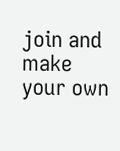join and make your own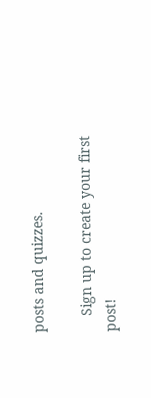posts and quizzes.

    Sign up to create your first post!